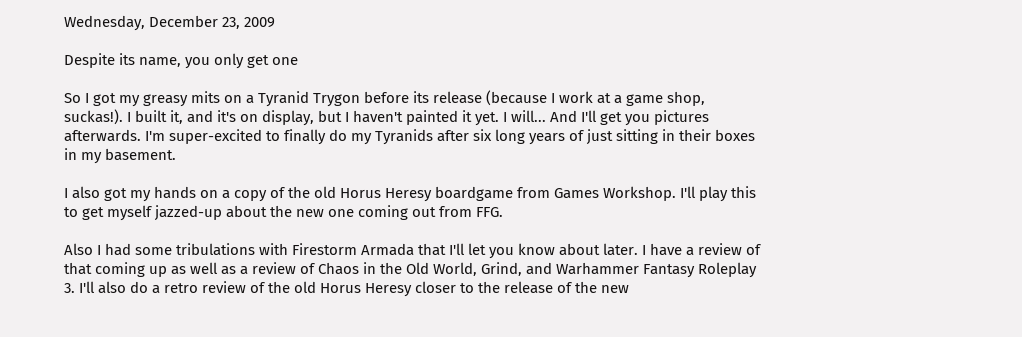Wednesday, December 23, 2009

Despite its name, you only get one

So I got my greasy mits on a Tyranid Trygon before its release (because I work at a game shop, suckas!). I built it, and it's on display, but I haven't painted it yet. I will... And I'll get you pictures afterwards. I'm super-excited to finally do my Tyranids after six long years of just sitting in their boxes in my basement.

I also got my hands on a copy of the old Horus Heresy boardgame from Games Workshop. I'll play this to get myself jazzed-up about the new one coming out from FFG.

Also I had some tribulations with Firestorm Armada that I'll let you know about later. I have a review of that coming up as well as a review of Chaos in the Old World, Grind, and Warhammer Fantasy Roleplay 3. I'll also do a retro review of the old Horus Heresy closer to the release of the new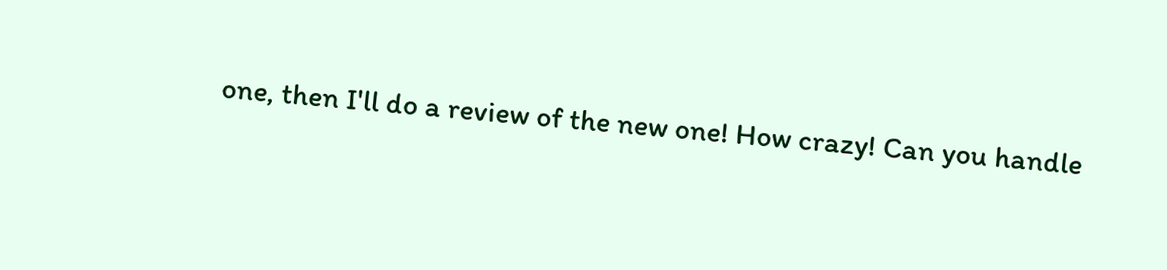one, then I'll do a review of the new one! How crazy! Can you handle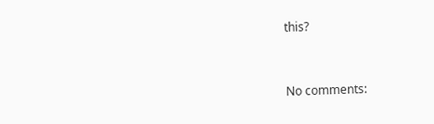this?


No comments: